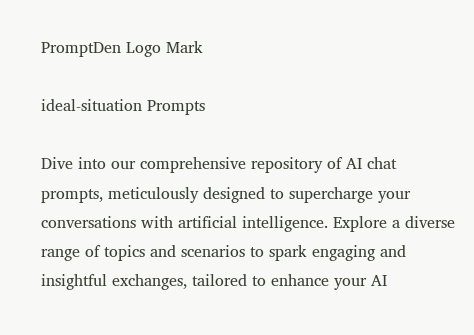PromptDen Logo Mark

ideal-situation Prompts

Dive into our comprehensive repository of AI chat prompts, meticulously designed to supercharge your conversations with artificial intelligence. Explore a diverse range of topics and scenarios to spark engaging and insightful exchanges, tailored to enhance your AI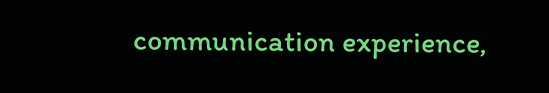communication experience,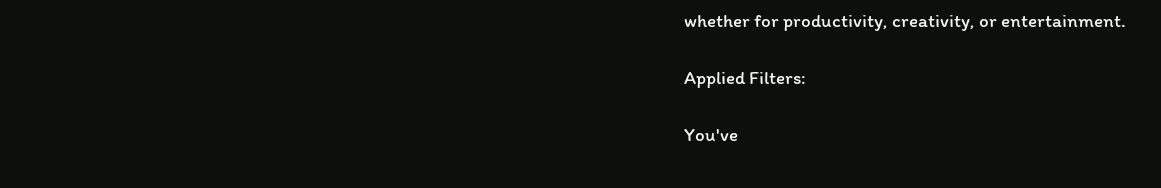whether for productivity, creativity, or entertainment.

Applied Filters:

You've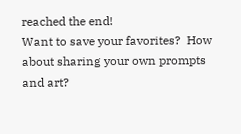reached the end!
Want to save your favorites?  How about sharing your own prompts and art?